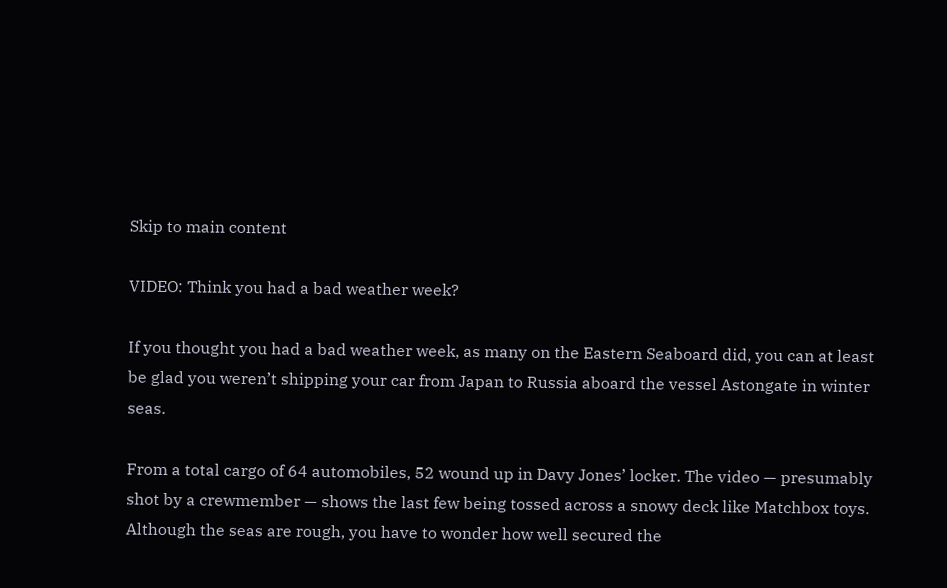Skip to main content

VIDEO: Think you had a bad weather week?

If you thought you had a bad weather week, as many on the Eastern Seaboard did, you can at least be glad you weren’t shipping your car from Japan to Russia aboard the vessel Astongate in winter seas.

From a total cargo of 64 automobiles, 52 wound up in Davy Jones’ locker. The video — presumably shot by a crewmember — shows the last few being tossed across a snowy deck like Matchbox toys. Although the seas are rough, you have to wonder how well secured the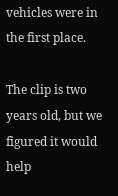vehicles were in the first place.

The clip is two years old, but we figured it would help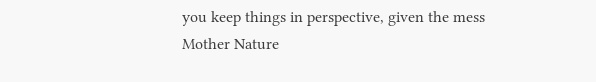you keep things in perspective, given the mess Mother Nature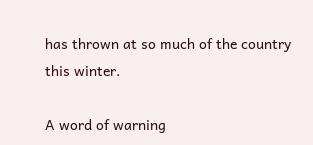has thrown at so much of the country this winter.

A word of warning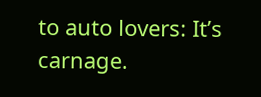to auto lovers: It’s carnage.